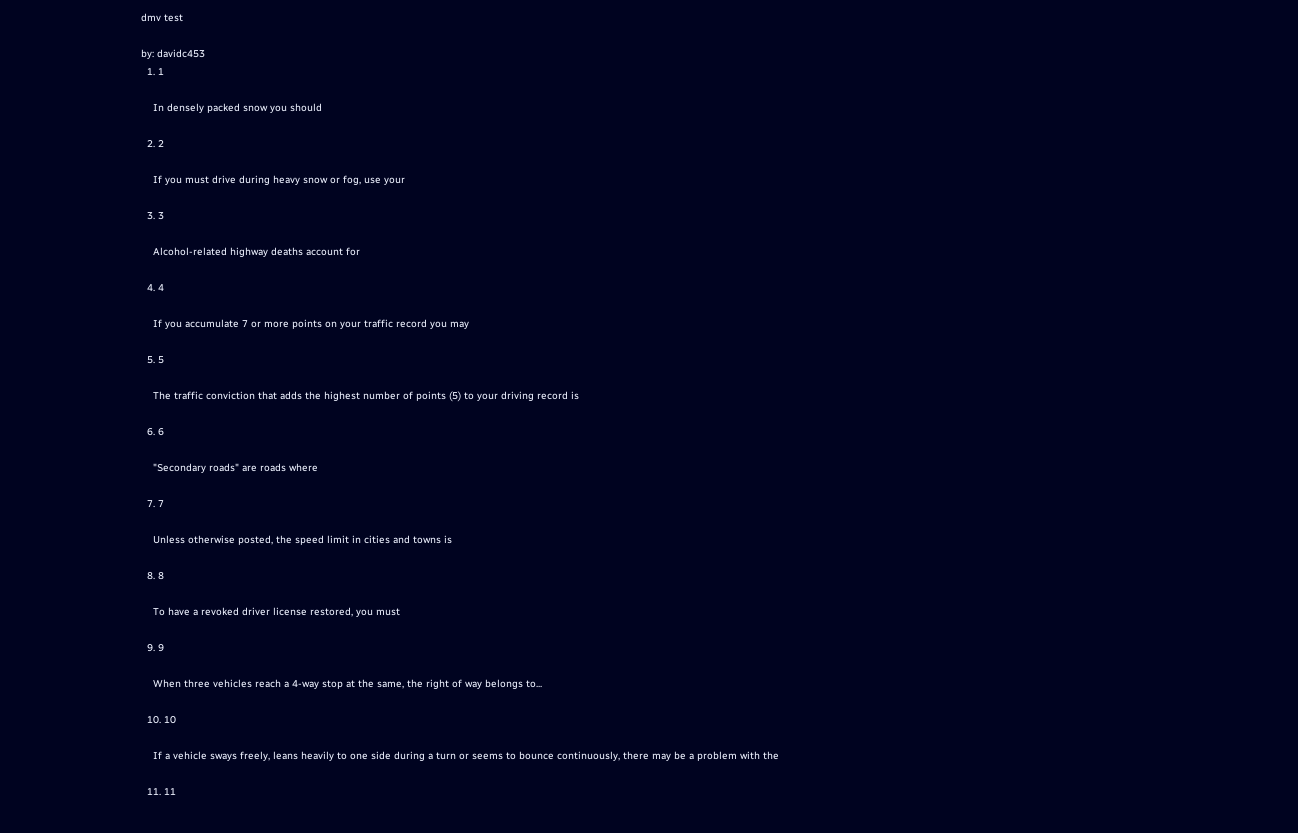dmv test

by: davidc453
  1. 1

    In densely packed snow you should

  2. 2

    If you must drive during heavy snow or fog, use your

  3. 3

    Alcohol-related highway deaths account for

  4. 4

    If you accumulate 7 or more points on your traffic record you may

  5. 5

    The traffic conviction that adds the highest number of points (5) to your driving record is

  6. 6

    "Secondary roads" are roads where

  7. 7

    Unless otherwise posted, the speed limit in cities and towns is

  8. 8

    To have a revoked driver license restored, you must

  9. 9

    When three vehicles reach a 4-way stop at the same, the right of way belongs to...

  10. 10

    If a vehicle sways freely, leans heavily to one side during a turn or seems to bounce continuously, there may be a problem with the

  11. 11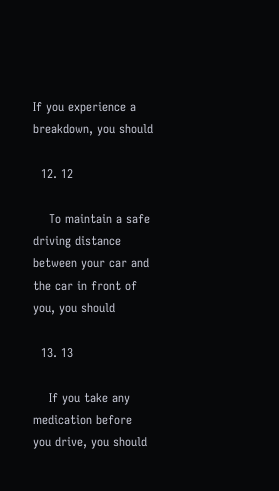If you experience a breakdown, you should

  12. 12

    To maintain a safe driving distance between your car and the car in front of you, you should

  13. 13

    If you take any medication before you drive, you should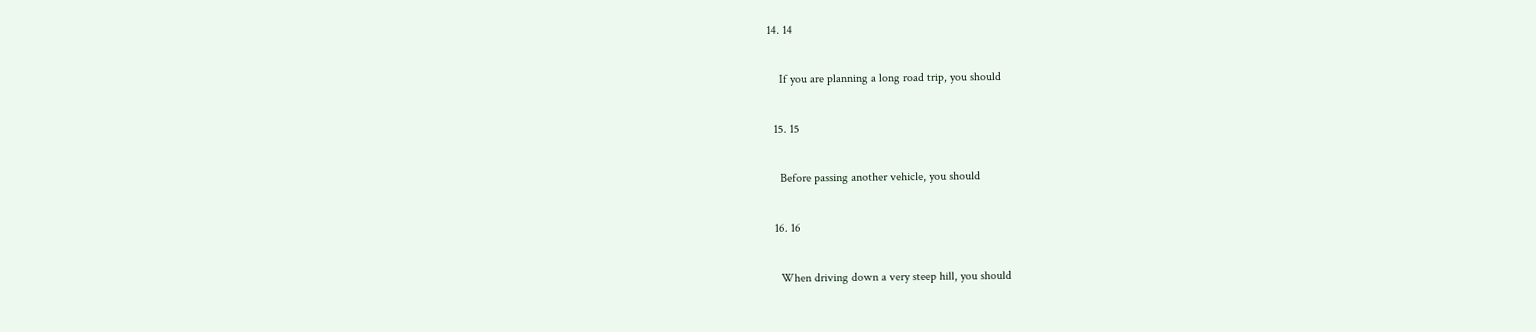14. 14

    If you are planning a long road trip, you should

  15. 15

    Before passing another vehicle, you should

  16. 16

    When driving down a very steep hill, you should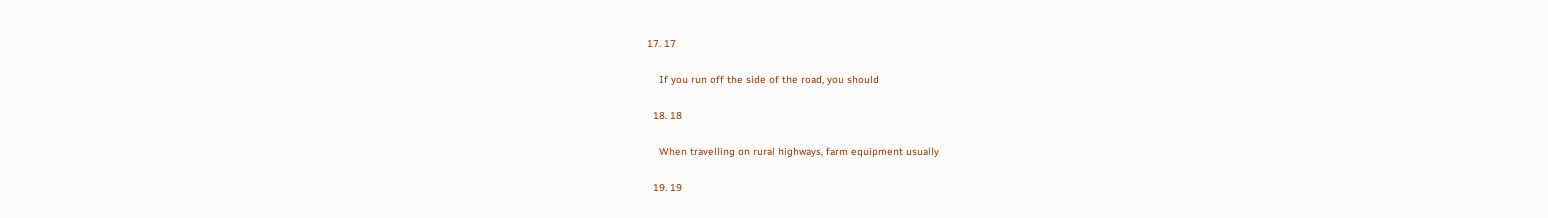17. 17

    If you run off the side of the road, you should

  18. 18

    When travelling on rural highways, farm equipment usually

  19. 19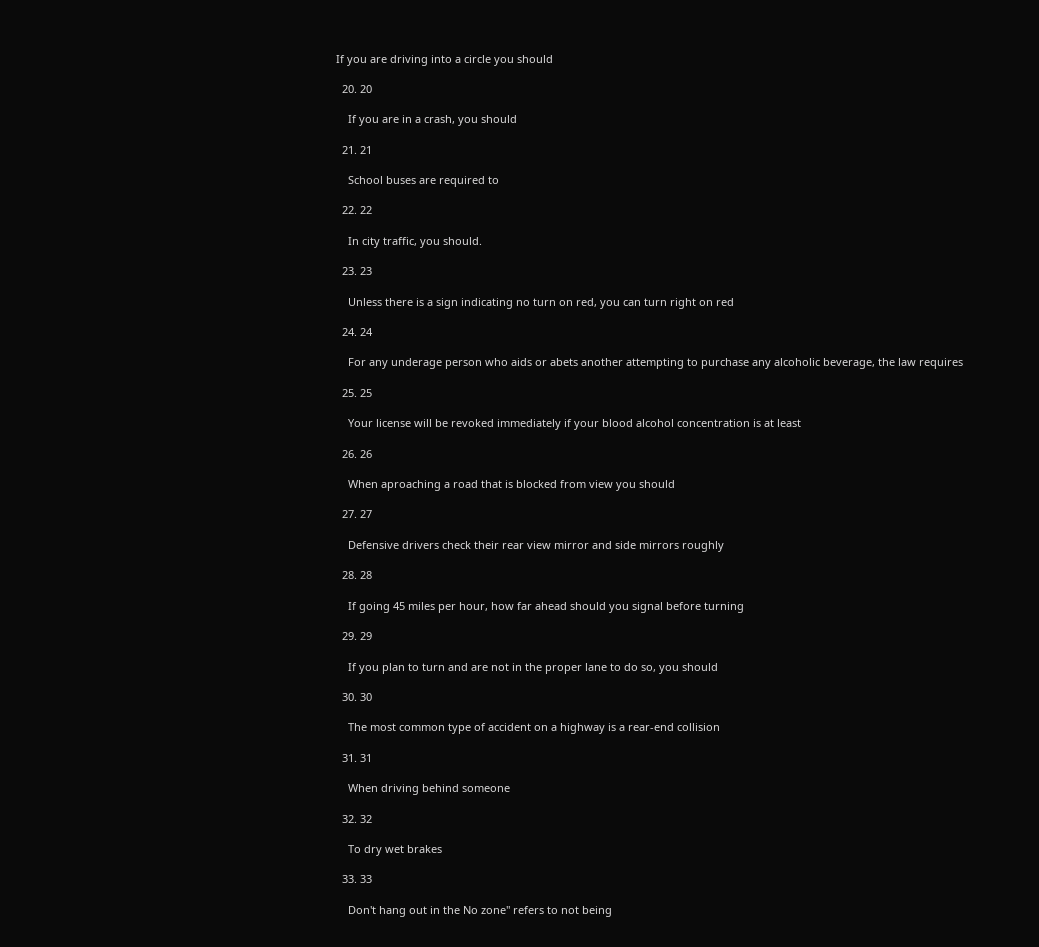If you are driving into a circle you should

  20. 20

    If you are in a crash, you should

  21. 21

    School buses are required to

  22. 22

    In city traffic, you should.

  23. 23

    Unless there is a sign indicating no turn on red, you can turn right on red

  24. 24

    For any underage person who aids or abets another attempting to purchase any alcoholic beverage, the law requires

  25. 25

    Your license will be revoked immediately if your blood alcohol concentration is at least

  26. 26

    When aproaching a road that is blocked from view you should

  27. 27

    Defensive drivers check their rear view mirror and side mirrors roughly

  28. 28

    If going 45 miles per hour, how far ahead should you signal before turning

  29. 29

    If you plan to turn and are not in the proper lane to do so, you should

  30. 30

    The most common type of accident on a highway is a rear-end collision

  31. 31

    When driving behind someone

  32. 32

    To dry wet brakes

  33. 33

    Don't hang out in the No zone" refers to not being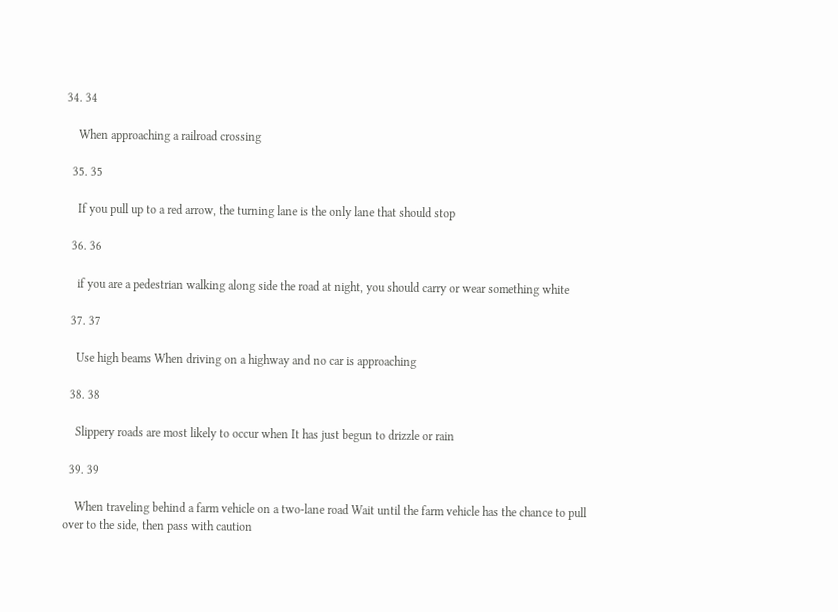34. 34

    When approaching a railroad crossing

  35. 35

    If you pull up to a red arrow, the turning lane is the only lane that should stop

  36. 36

    if you are a pedestrian walking along side the road at night, you should carry or wear something white

  37. 37

    Use high beams When driving on a highway and no car is approaching

  38. 38

    Slippery roads are most likely to occur when It has just begun to drizzle or rain

  39. 39

    When traveling behind a farm vehicle on a two-lane road Wait until the farm vehicle has the chance to pull over to the side, then pass with caution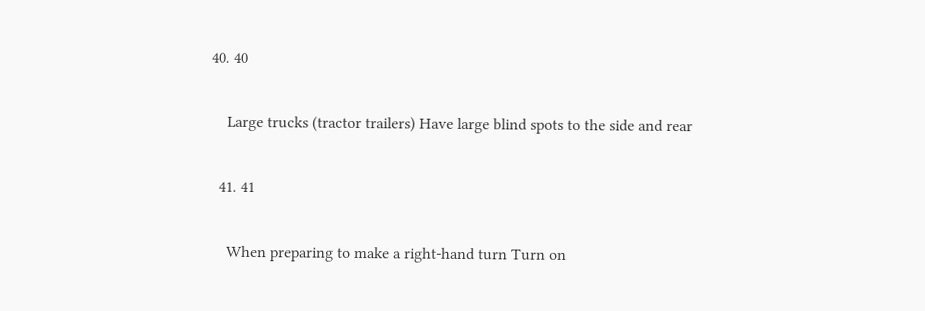40. 40

    Large trucks (tractor trailers) Have large blind spots to the side and rear

  41. 41

    When preparing to make a right-hand turn Turn on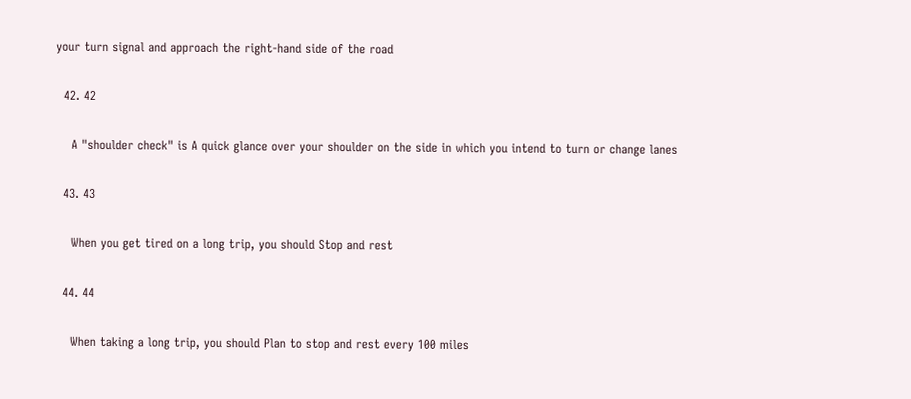your turn signal and approach the right-hand side of the road

  42. 42

    A "shoulder check" is A quick glance over your shoulder on the side in which you intend to turn or change lanes

  43. 43

    When you get tired on a long trip, you should Stop and rest

  44. 44

    When taking a long trip, you should Plan to stop and rest every 100 miles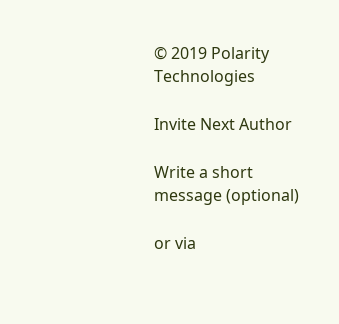© 2019 Polarity Technologies

Invite Next Author

Write a short message (optional)

or via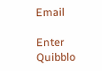Email

Enter Quibblo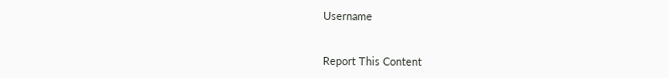Username


Report This Content